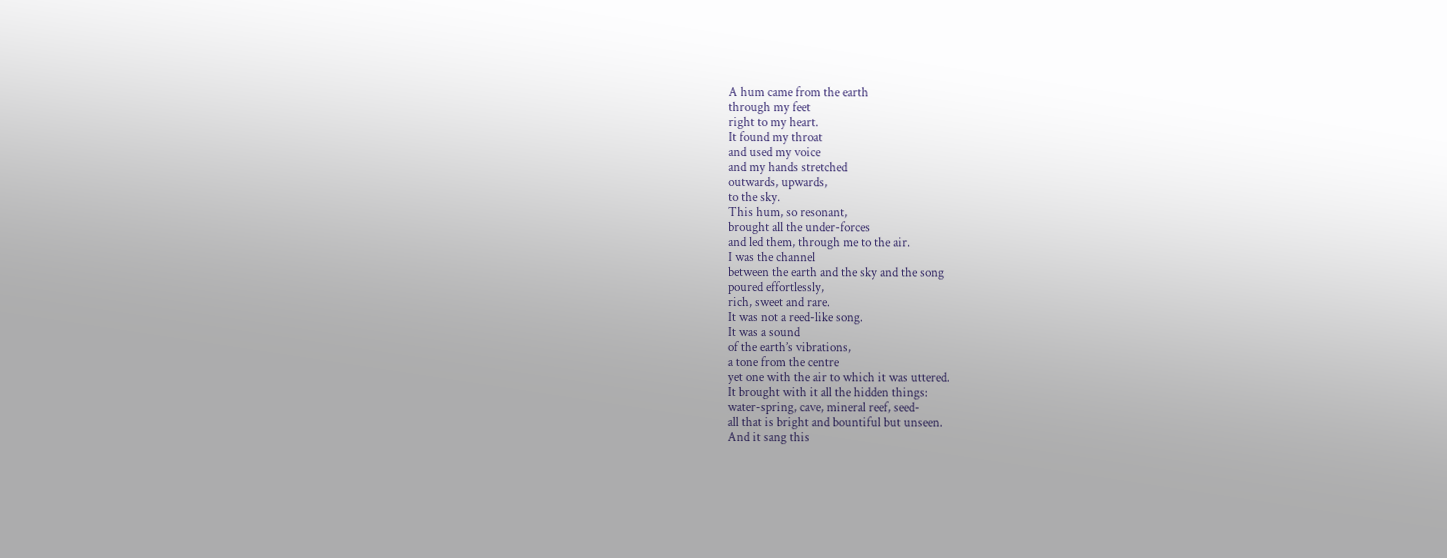A hum came from the earth
through my feet
right to my heart.
It found my throat
and used my voice
and my hands stretched
outwards, upwards,
to the sky.
This hum, so resonant,
brought all the under-forces
and led them, through me to the air.
I was the channel
between the earth and the sky and the song
poured effortlessly,
rich, sweet and rare.
It was not a reed-like song.
It was a sound
of the earth’s vibrations,
a tone from the centre
yet one with the air to which it was uttered.
It brought with it all the hidden things:
water-spring, cave, mineral reef, seed-
all that is bright and bountiful but unseen.
And it sang this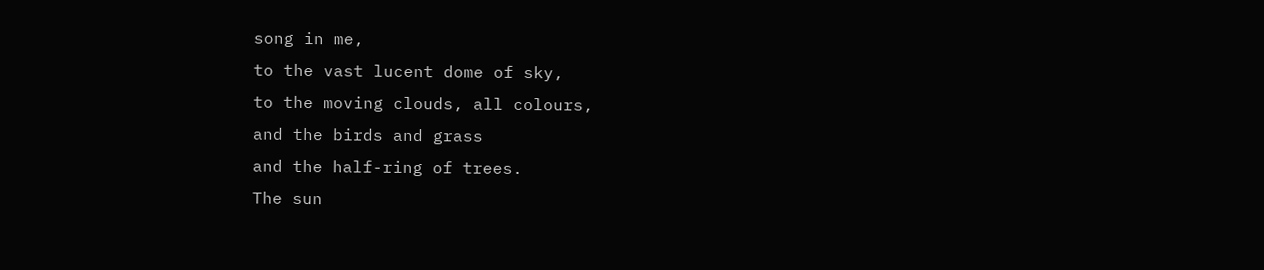song in me,
to the vast lucent dome of sky,
to the moving clouds, all colours,
and the birds and grass
and the half-ring of trees.
The sun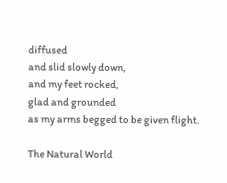diffused
and slid slowly down,
and my feet rocked,
glad and grounded
as my arms begged to be given flight.

The Natural World